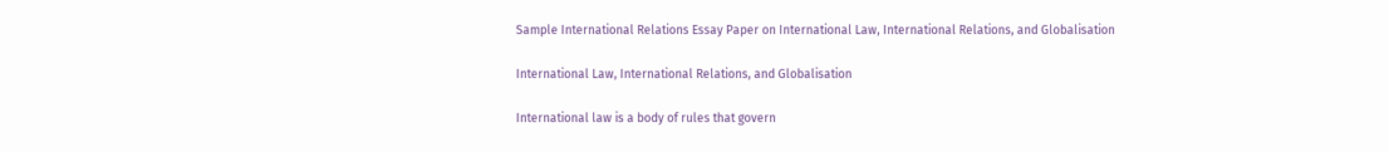Sample International Relations Essay Paper on International Law, International Relations, and Globalisation

International Law, International Relations, and Globalisation

International law is a body of rules that govern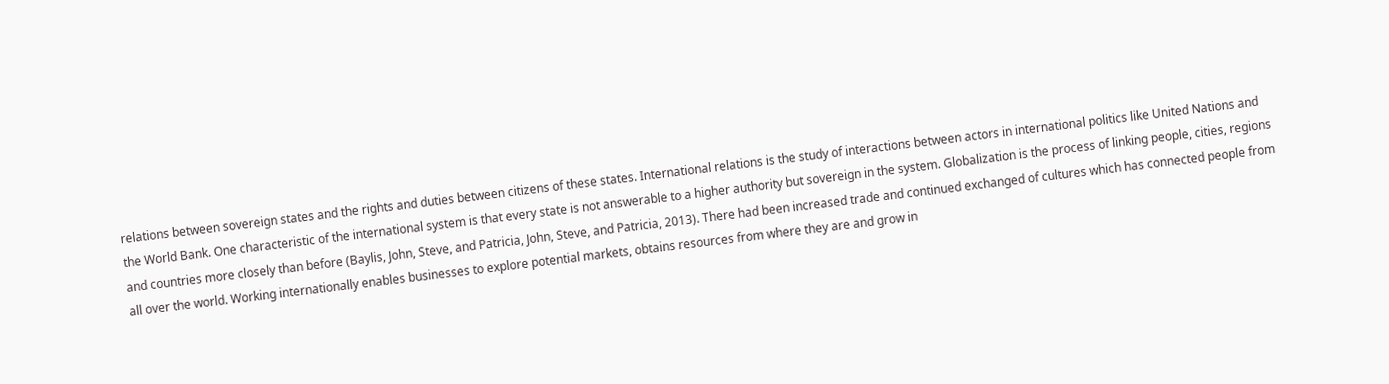relations between sovereign states and the rights and duties between citizens of these states. International relations is the study of interactions between actors in international politics like United Nations and the World Bank. One characteristic of the international system is that every state is not answerable to a higher authority but sovereign in the system. Globalization is the process of linking people, cities, regions and countries more closely than before (Baylis, John, Steve, and Patricia, John, Steve, and Patricia, 2013). There had been increased trade and continued exchanged of cultures which has connected people from all over the world. Working internationally enables businesses to explore potential markets, obtains resources from where they are and grow in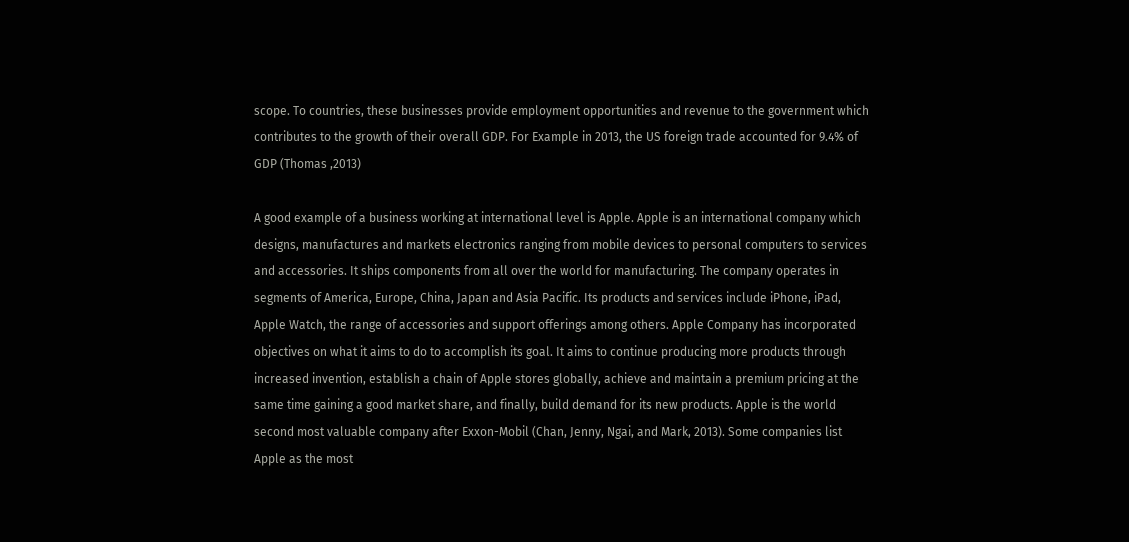scope. To countries, these businesses provide employment opportunities and revenue to the government which contributes to the growth of their overall GDP. For Example in 2013, the US foreign trade accounted for 9.4% of GDP (Thomas ,2013)

A good example of a business working at international level is Apple. Apple is an international company which designs, manufactures and markets electronics ranging from mobile devices to personal computers to services and accessories. It ships components from all over the world for manufacturing. The company operates in segments of America, Europe, China, Japan and Asia Pacific. Its products and services include iPhone, iPad, Apple Watch, the range of accessories and support offerings among others. Apple Company has incorporated objectives on what it aims to do to accomplish its goal. It aims to continue producing more products through increased invention, establish a chain of Apple stores globally, achieve and maintain a premium pricing at the same time gaining a good market share, and finally, build demand for its new products. Apple is the world second most valuable company after Exxon-Mobil (Chan, Jenny, Ngai, and Mark, 2013). Some companies list Apple as the most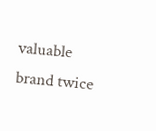valuable brand twice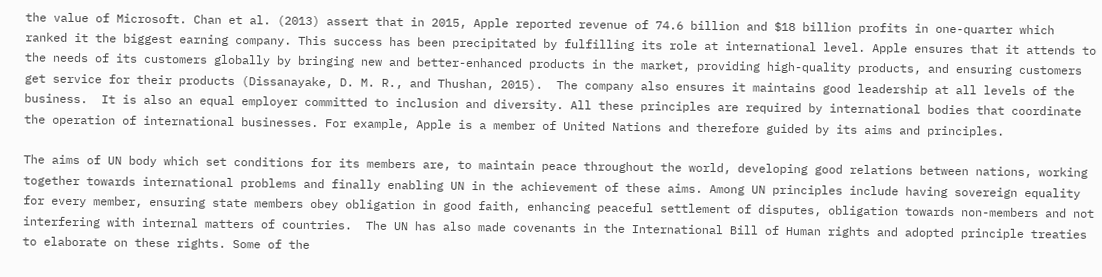the value of Microsoft. Chan et al. (2013) assert that in 2015, Apple reported revenue of 74.6 billion and $18 billion profits in one-quarter which ranked it the biggest earning company. This success has been precipitated by fulfilling its role at international level. Apple ensures that it attends to the needs of its customers globally by bringing new and better-enhanced products in the market, providing high-quality products, and ensuring customers get service for their products (Dissanayake, D. M. R., and Thushan, 2015).  The company also ensures it maintains good leadership at all levels of the business.  It is also an equal employer committed to inclusion and diversity. All these principles are required by international bodies that coordinate the operation of international businesses. For example, Apple is a member of United Nations and therefore guided by its aims and principles.

The aims of UN body which set conditions for its members are, to maintain peace throughout the world, developing good relations between nations, working together towards international problems and finally enabling UN in the achievement of these aims. Among UN principles include having sovereign equality for every member, ensuring state members obey obligation in good faith, enhancing peaceful settlement of disputes, obligation towards non-members and not interfering with internal matters of countries.  The UN has also made covenants in the International Bill of Human rights and adopted principle treaties to elaborate on these rights. Some of the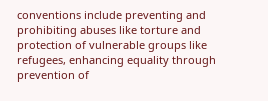conventions include preventing and prohibiting abuses like torture and protection of vulnerable groups like refugees, enhancing equality through prevention of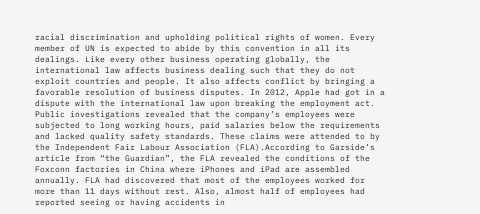racial discrimination and upholding political rights of women. Every member of UN is expected to abide by this convention in all its dealings. Like every other business operating globally, the international law affects business dealing such that they do not exploit countries and people. It also affects conflict by bringing a favorable resolution of business disputes. In 2012, Apple had got in a dispute with the international law upon breaking the employment act. Public investigations revealed that the company’s employees were subjected to long working hours, paid salaries below the requirements and lacked quality safety standards. These claims were attended to by the Independent Fair Labour Association (FLA).According to Garside’s article from “the Guardian”, the FLA revealed the conditions of the Foxconn factories in China where iPhones and iPad are assembled annually. FLA had discovered that most of the employees worked for more than 11 days without rest. Also, almost half of employees had reported seeing or having accidents in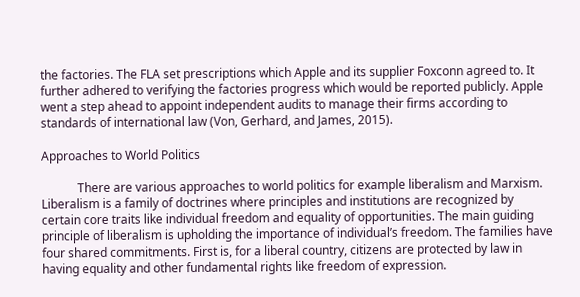the factories. The FLA set prescriptions which Apple and its supplier Foxconn agreed to. It further adhered to verifying the factories progress which would be reported publicly. Apple went a step ahead to appoint independent audits to manage their firms according to standards of international law (Von, Gerhard, and James, 2015).

Approaches to World Politics

            There are various approaches to world politics for example liberalism and Marxism. Liberalism is a family of doctrines where principles and institutions are recognized by certain core traits like individual freedom and equality of opportunities. The main guiding principle of liberalism is upholding the importance of individual’s freedom. The families have four shared commitments. First is, for a liberal country, citizens are protected by law in having equality and other fundamental rights like freedom of expression.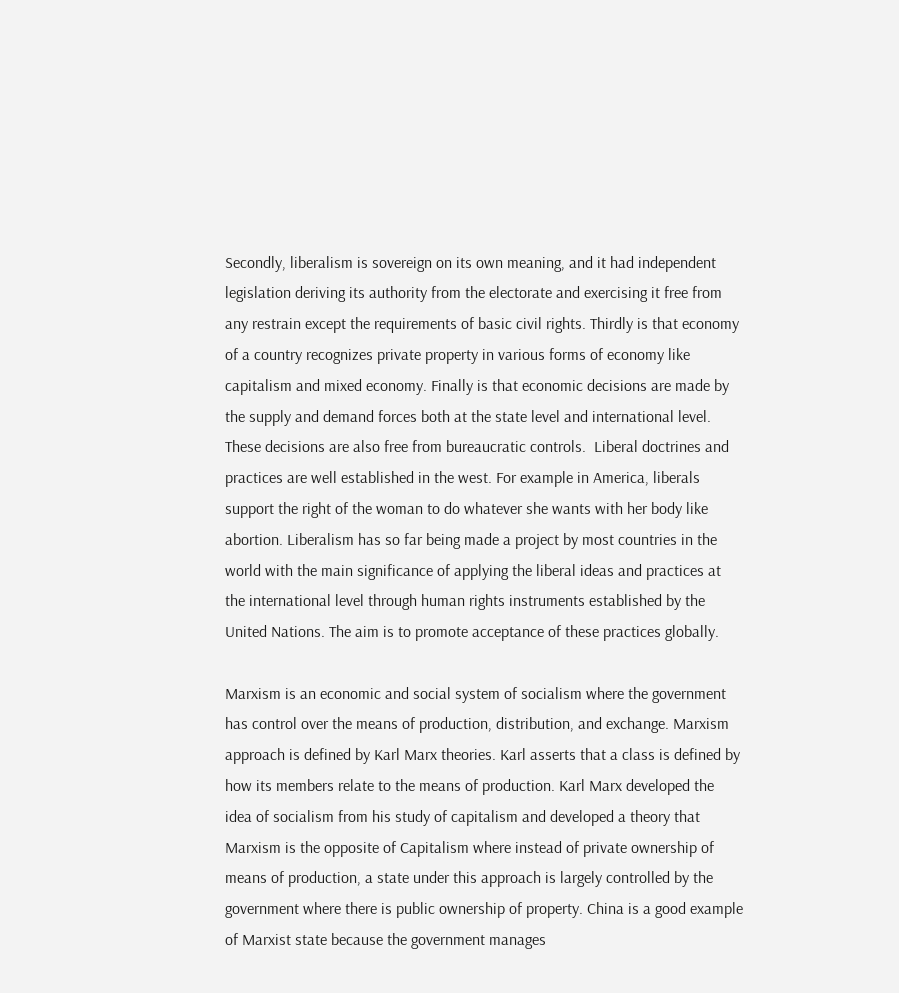Secondly, liberalism is sovereign on its own meaning, and it had independent legislation deriving its authority from the electorate and exercising it free from any restrain except the requirements of basic civil rights. Thirdly is that economy of a country recognizes private property in various forms of economy like capitalism and mixed economy. Finally is that economic decisions are made by the supply and demand forces both at the state level and international level. These decisions are also free from bureaucratic controls.  Liberal doctrines and practices are well established in the west. For example in America, liberals support the right of the woman to do whatever she wants with her body like abortion. Liberalism has so far being made a project by most countries in the world with the main significance of applying the liberal ideas and practices at the international level through human rights instruments established by the United Nations. The aim is to promote acceptance of these practices globally.

Marxism is an economic and social system of socialism where the government has control over the means of production, distribution, and exchange. Marxism approach is defined by Karl Marx theories. Karl asserts that a class is defined by how its members relate to the means of production. Karl Marx developed the idea of socialism from his study of capitalism and developed a theory that Marxism is the opposite of Capitalism where instead of private ownership of means of production, a state under this approach is largely controlled by the government where there is public ownership of property. China is a good example of Marxist state because the government manages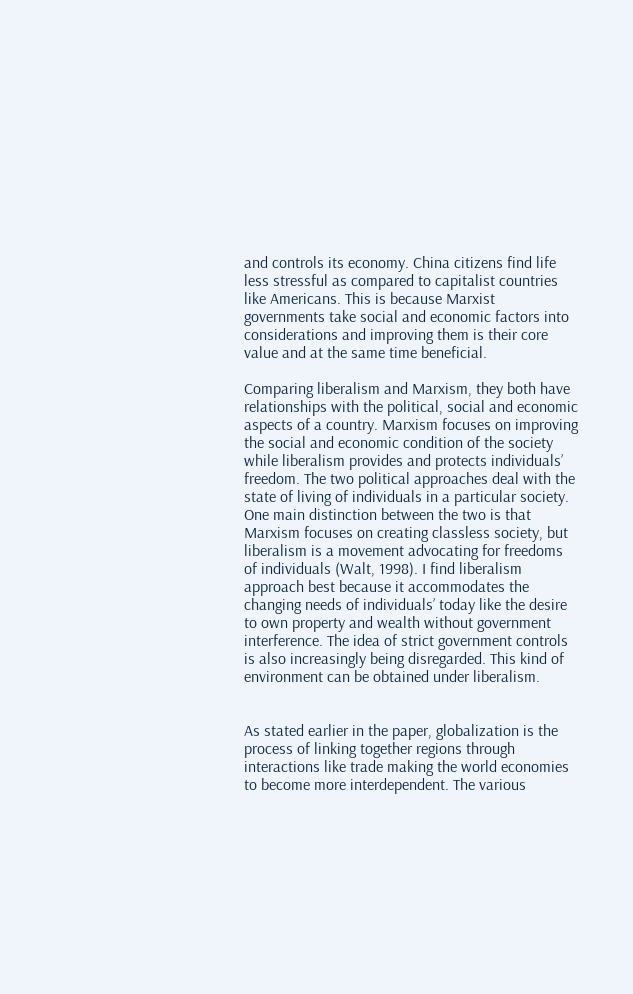and controls its economy. China citizens find life less stressful as compared to capitalist countries like Americans. This is because Marxist governments take social and economic factors into considerations and improving them is their core value and at the same time beneficial.

Comparing liberalism and Marxism, they both have relationships with the political, social and economic aspects of a country. Marxism focuses on improving the social and economic condition of the society while liberalism provides and protects individuals’ freedom. The two political approaches deal with the state of living of individuals in a particular society. One main distinction between the two is that Marxism focuses on creating classless society, but liberalism is a movement advocating for freedoms of individuals (Walt, 1998). I find liberalism approach best because it accommodates the changing needs of individuals’ today like the desire to own property and wealth without government interference. The idea of strict government controls is also increasingly being disregarded. This kind of environment can be obtained under liberalism.


As stated earlier in the paper, globalization is the process of linking together regions through interactions like trade making the world economies to become more interdependent. The various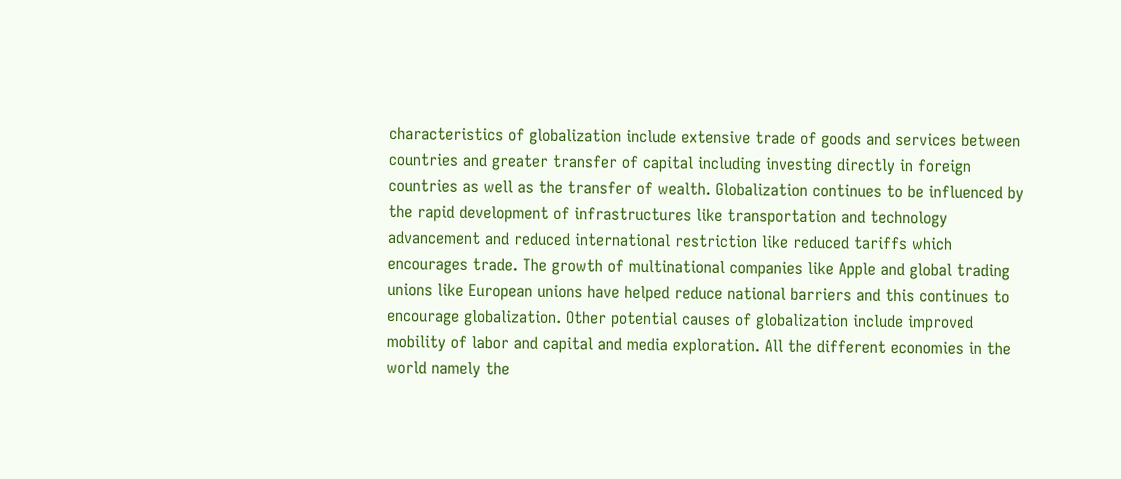characteristics of globalization include extensive trade of goods and services between countries and greater transfer of capital including investing directly in foreign countries as well as the transfer of wealth. Globalization continues to be influenced by the rapid development of infrastructures like transportation and technology advancement and reduced international restriction like reduced tariffs which encourages trade. The growth of multinational companies like Apple and global trading unions like European unions have helped reduce national barriers and this continues to encourage globalization. Other potential causes of globalization include improved mobility of labor and capital and media exploration. All the different economies in the world namely the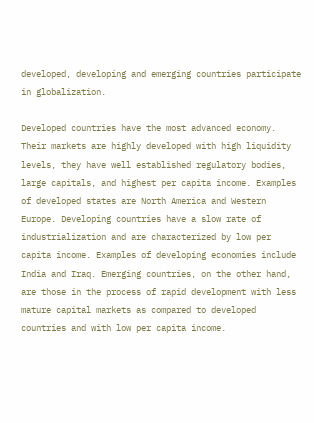developed, developing and emerging countries participate in globalization.

Developed countries have the most advanced economy. Their markets are highly developed with high liquidity levels, they have well established regulatory bodies, large capitals, and highest per capita income. Examples of developed states are North America and Western Europe. Developing countries have a slow rate of industrialization and are characterized by low per capita income. Examples of developing economies include India and Iraq. Emerging countries, on the other hand, are those in the process of rapid development with less mature capital markets as compared to developed countries and with low per capita income.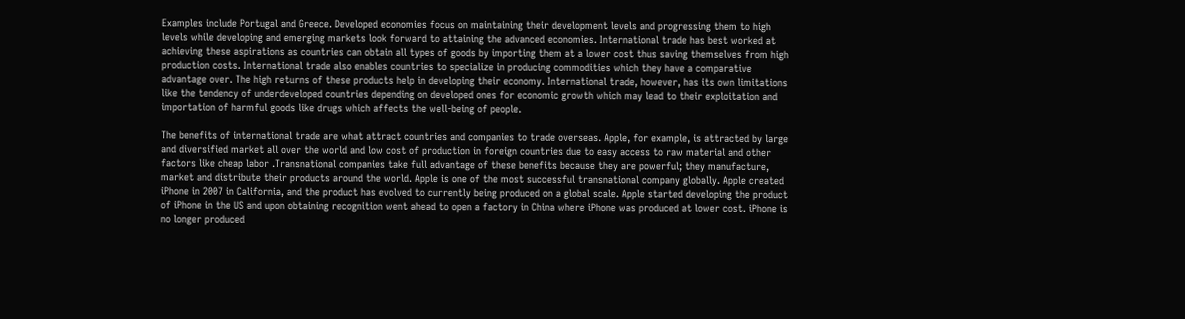Examples include Portugal and Greece. Developed economies focus on maintaining their development levels and progressing them to high levels while developing and emerging markets look forward to attaining the advanced economies. International trade has best worked at achieving these aspirations as countries can obtain all types of goods by importing them at a lower cost thus saving themselves from high production costs. International trade also enables countries to specialize in producing commodities which they have a comparative advantage over. The high returns of these products help in developing their economy. International trade, however, has its own limitations like the tendency of underdeveloped countries depending on developed ones for economic growth which may lead to their exploitation and importation of harmful goods like drugs which affects the well-being of people.

The benefits of international trade are what attract countries and companies to trade overseas. Apple, for example, is attracted by large and diversified market all over the world and low cost of production in foreign countries due to easy access to raw material and other factors like cheap labor .Transnational companies take full advantage of these benefits because they are powerful; they manufacture, market and distribute their products around the world. Apple is one of the most successful transnational company globally. Apple created iPhone in 2007 in California, and the product has evolved to currently being produced on a global scale. Apple started developing the product of iPhone in the US and upon obtaining recognition went ahead to open a factory in China where iPhone was produced at lower cost. iPhone is no longer produced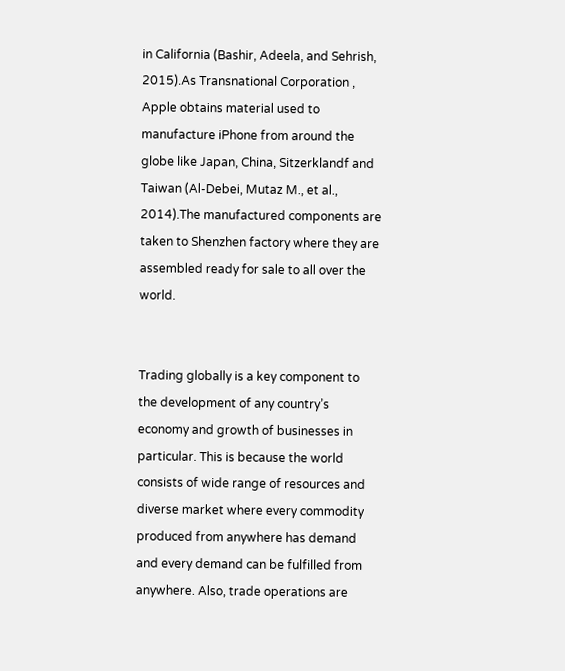in California (Bashir, Adeela, and Sehrish, 2015).As Transnational Corporation , Apple obtains material used to manufacture iPhone from around the globe like Japan, China, Sitzerklandf and Taiwan (Al-Debei, Mutaz M., et al., 2014).The manufactured components are taken to Shenzhen factory where they are assembled ready for sale to all over the world.


Trading globally is a key component to the development of any country’s economy and growth of businesses in particular. This is because the world consists of wide range of resources and diverse market where every commodity produced from anywhere has demand and every demand can be fulfilled from anywhere. Also, trade operations are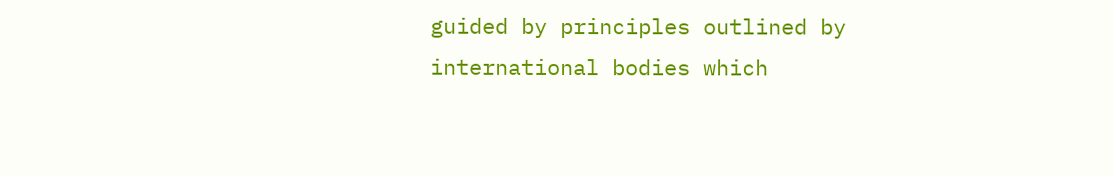guided by principles outlined by international bodies which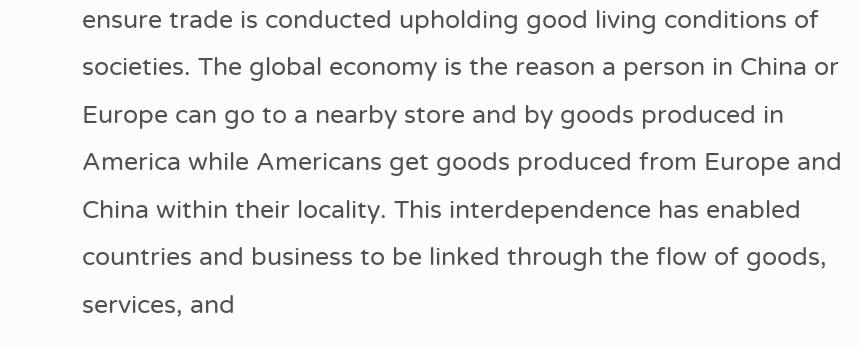ensure trade is conducted upholding good living conditions of societies. The global economy is the reason a person in China or Europe can go to a nearby store and by goods produced in America while Americans get goods produced from Europe and China within their locality. This interdependence has enabled countries and business to be linked through the flow of goods, services, and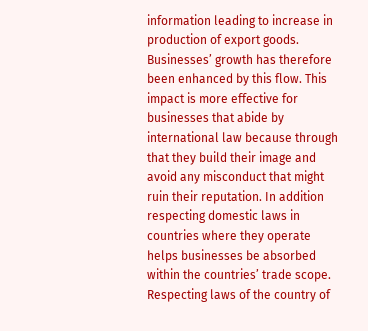information leading to increase in production of export goods. Businesses’ growth has therefore been enhanced by this flow. This impact is more effective for businesses that abide by international law because through that they build their image and avoid any misconduct that might ruin their reputation. In addition respecting domestic laws in countries where they operate helps businesses be absorbed within the countries’ trade scope. Respecting laws of the country of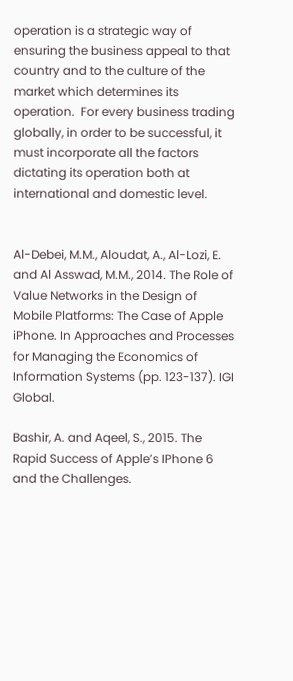operation is a strategic way of ensuring the business appeal to that country and to the culture of the market which determines its operation.  For every business trading globally, in order to be successful, it must incorporate all the factors dictating its operation both at international and domestic level.


Al-Debei, M.M., Aloudat, A., Al-Lozi, E. and Al Asswad, M.M., 2014. The Role of Value Networks in the Design of Mobile Platforms: The Case of Apple iPhone. In Approaches and Processes for Managing the Economics of Information Systems (pp. 123-137). IGI Global.

Bashir, A. and Aqeel, S., 2015. The Rapid Success of Apple’s IPhone 6 and the Challenges.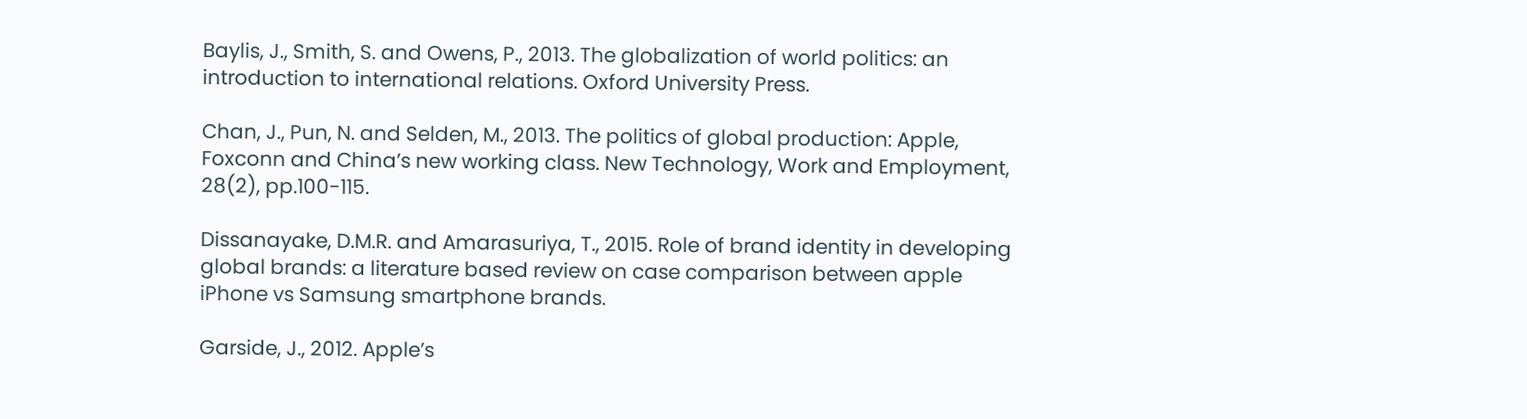Baylis, J., Smith, S. and Owens, P., 2013. The globalization of world politics: an introduction to international relations. Oxford University Press.

Chan, J., Pun, N. and Selden, M., 2013. The politics of global production: Apple, Foxconn and China’s new working class. New Technology, Work and Employment, 28(2), pp.100-115.

Dissanayake, D.M.R. and Amarasuriya, T., 2015. Role of brand identity in developing global brands: a literature based review on case comparison between apple iPhone vs Samsung smartphone brands.

Garside, J., 2012. Apple’s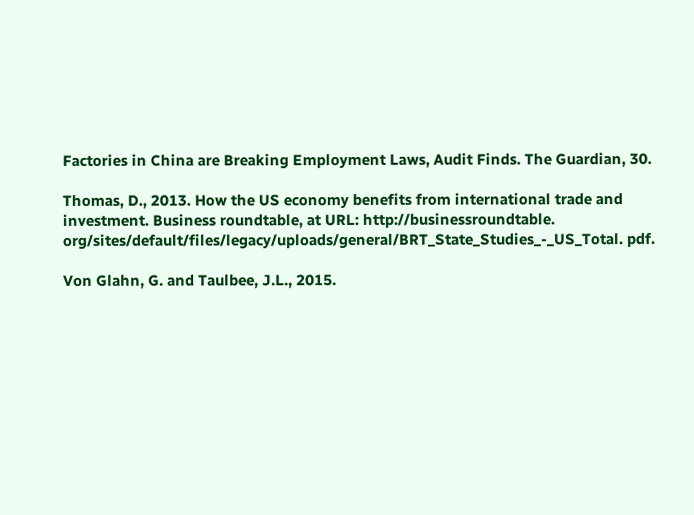Factories in China are Breaking Employment Laws, Audit Finds. The Guardian, 30.

Thomas, D., 2013. How the US economy benefits from international trade and investment. Business roundtable, at URL: http://businessroundtable. org/sites/default/files/legacy/uploads/general/BRT_State_Studies_-_US_Total. pdf.

Von Glahn, G. and Taulbee, J.L., 2015.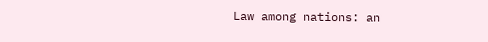Law among nations: an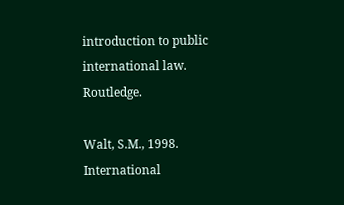introduction to public international law. Routledge.

Walt, S.M., 1998. International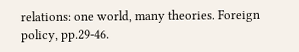relations: one world, many theories. Foreign policy, pp.29-46.